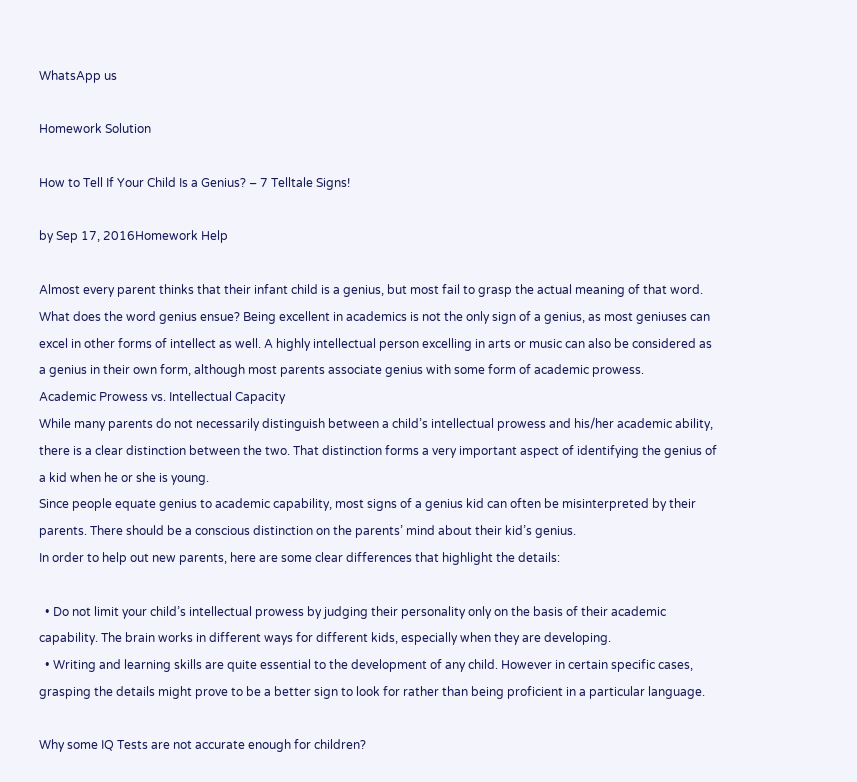WhatsApp us

Homework Solution

How to Tell If Your Child Is a Genius? – 7 Telltale Signs!

by Sep 17, 2016Homework Help

Almost every parent thinks that their infant child is a genius, but most fail to grasp the actual meaning of that word. What does the word genius ensue? Being excellent in academics is not the only sign of a genius, as most geniuses can excel in other forms of intellect as well. A highly intellectual person excelling in arts or music can also be considered as a genius in their own form, although most parents associate genius with some form of academic prowess.
Academic Prowess vs. Intellectual Capacity
While many parents do not necessarily distinguish between a child’s intellectual prowess and his/her academic ability, there is a clear distinction between the two. That distinction forms a very important aspect of identifying the genius of a kid when he or she is young.
Since people equate genius to academic capability, most signs of a genius kid can often be misinterpreted by their parents. There should be a conscious distinction on the parents’ mind about their kid’s genius.
In order to help out new parents, here are some clear differences that highlight the details:

  • Do not limit your child’s intellectual prowess by judging their personality only on the basis of their academic capability. The brain works in different ways for different kids, especially when they are developing.
  • Writing and learning skills are quite essential to the development of any child. However in certain specific cases, grasping the details might prove to be a better sign to look for rather than being proficient in a particular language.

Why some IQ Tests are not accurate enough for children?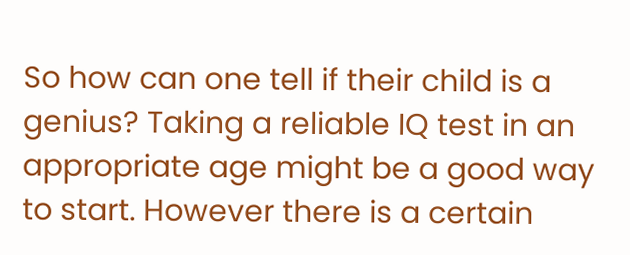So how can one tell if their child is a genius? Taking a reliable IQ test in an appropriate age might be a good way to start. However there is a certain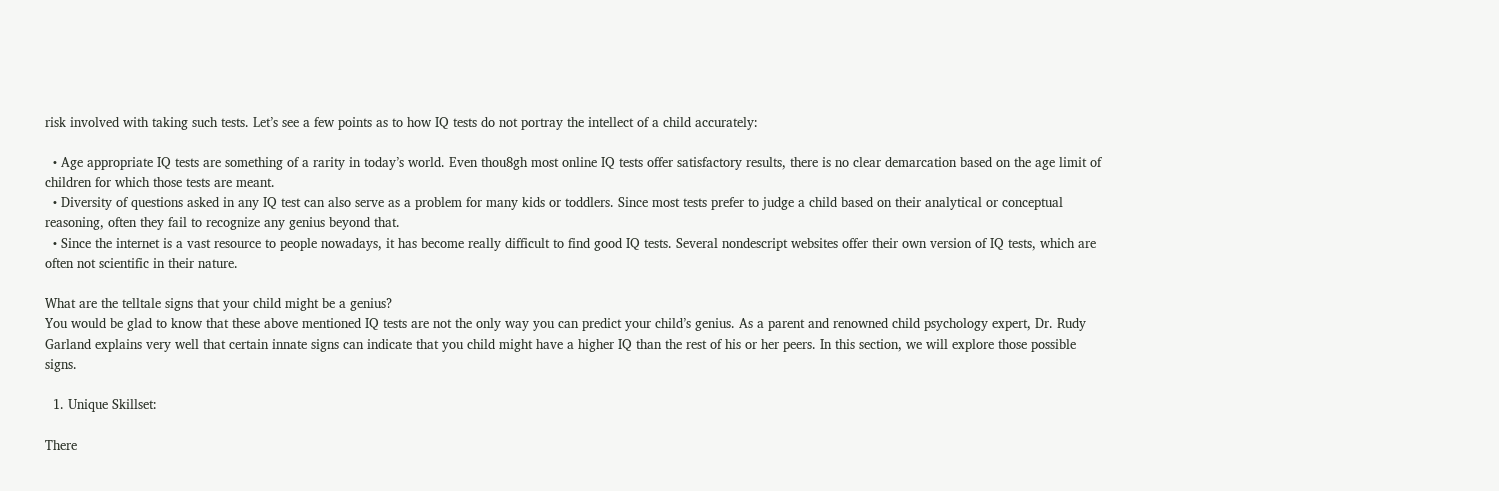risk involved with taking such tests. Let’s see a few points as to how IQ tests do not portray the intellect of a child accurately:

  • Age appropriate IQ tests are something of a rarity in today’s world. Even thou8gh most online IQ tests offer satisfactory results, there is no clear demarcation based on the age limit of children for which those tests are meant.
  • Diversity of questions asked in any IQ test can also serve as a problem for many kids or toddlers. Since most tests prefer to judge a child based on their analytical or conceptual reasoning, often they fail to recognize any genius beyond that.
  • Since the internet is a vast resource to people nowadays, it has become really difficult to find good IQ tests. Several nondescript websites offer their own version of IQ tests, which are often not scientific in their nature.

What are the telltale signs that your child might be a genius?
You would be glad to know that these above mentioned IQ tests are not the only way you can predict your child’s genius. As a parent and renowned child psychology expert, Dr. Rudy Garland explains very well that certain innate signs can indicate that you child might have a higher IQ than the rest of his or her peers. In this section, we will explore those possible signs.

  1. Unique Skillset:

There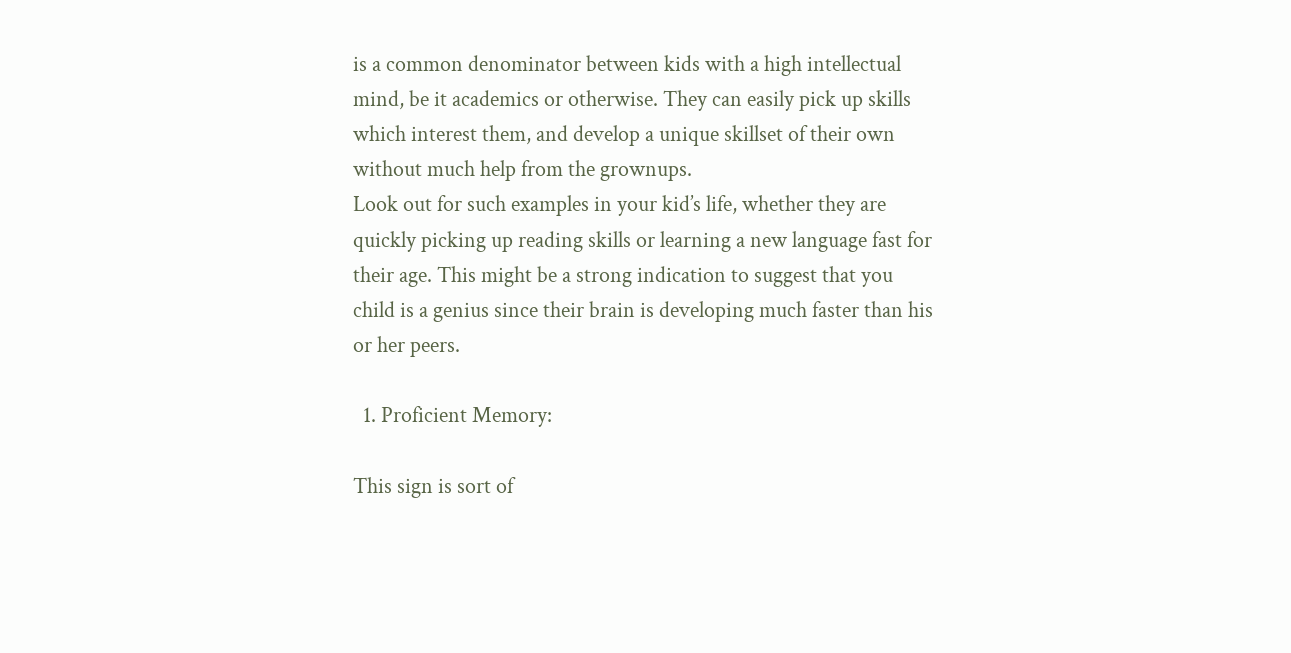is a common denominator between kids with a high intellectual mind, be it academics or otherwise. They can easily pick up skills which interest them, and develop a unique skillset of their own without much help from the grownups.
Look out for such examples in your kid’s life, whether they are quickly picking up reading skills or learning a new language fast for their age. This might be a strong indication to suggest that you child is a genius since their brain is developing much faster than his or her peers.

  1. Proficient Memory:

This sign is sort of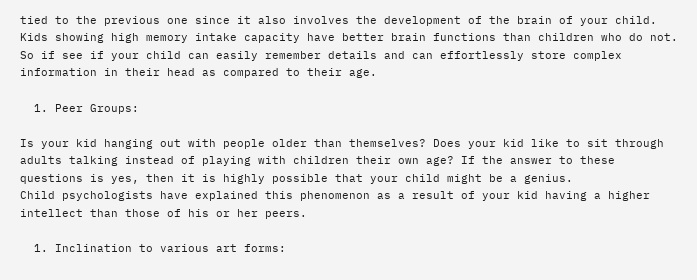tied to the previous one since it also involves the development of the brain of your child.  Kids showing high memory intake capacity have better brain functions than children who do not. So if see if your child can easily remember details and can effortlessly store complex information in their head as compared to their age.

  1. Peer Groups:

Is your kid hanging out with people older than themselves? Does your kid like to sit through adults talking instead of playing with children their own age? If the answer to these questions is yes, then it is highly possible that your child might be a genius.
Child psychologists have explained this phenomenon as a result of your kid having a higher intellect than those of his or her peers.

  1. Inclination to various art forms: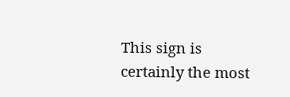This sign is certainly the most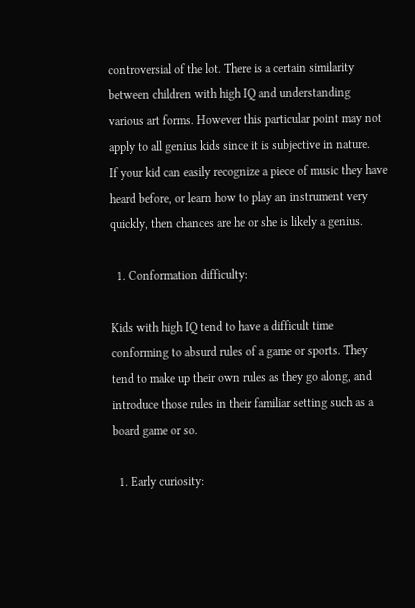controversial of the lot. There is a certain similarity between children with high IQ and understanding various art forms. However this particular point may not apply to all genius kids since it is subjective in nature.
If your kid can easily recognize a piece of music they have heard before, or learn how to play an instrument very quickly, then chances are he or she is likely a genius.

  1. Conformation difficulty:

Kids with high IQ tend to have a difficult time conforming to absurd rules of a game or sports. They tend to make up their own rules as they go along, and introduce those rules in their familiar setting such as a board game or so.

  1. Early curiosity: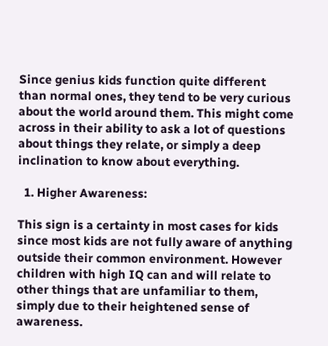Since genius kids function quite different than normal ones, they tend to be very curious about the world around them. This might come across in their ability to ask a lot of questions about things they relate, or simply a deep inclination to know about everything.

  1. Higher Awareness:

This sign is a certainty in most cases for kids since most kids are not fully aware of anything outside their common environment. However children with high IQ can and will relate to other things that are unfamiliar to them, simply due to their heightened sense of awareness.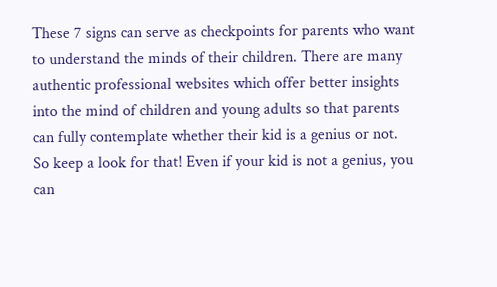These 7 signs can serve as checkpoints for parents who want to understand the minds of their children. There are many authentic professional websites which offer better insights into the mind of children and young adults so that parents can fully contemplate whether their kid is a genius or not. So keep a look for that! Even if your kid is not a genius, you can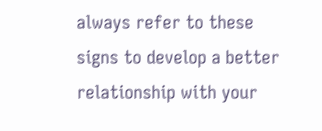always refer to these signs to develop a better relationship with your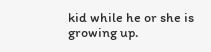kid while he or she is growing up.